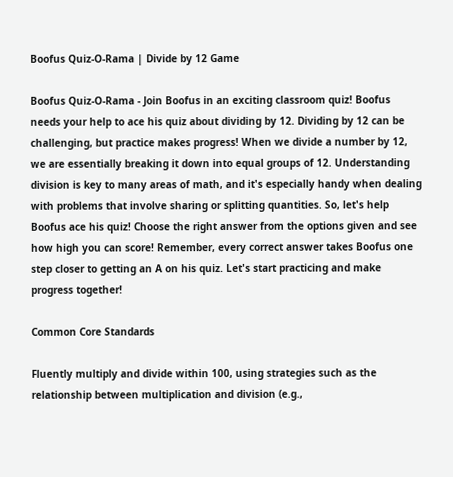Boofus Quiz-O-Rama | Divide by 12 Game

Boofus Quiz-O-Rama - Join Boofus in an exciting classroom quiz! Boofus needs your help to ace his quiz about dividing by 12. Dividing by 12 can be challenging, but practice makes progress! When we divide a number by 12, we are essentially breaking it down into equal groups of 12. Understanding division is key to many areas of math, and it's especially handy when dealing with problems that involve sharing or splitting quantities. So, let's help Boofus ace his quiz! Choose the right answer from the options given and see how high you can score! Remember, every correct answer takes Boofus one step closer to getting an A on his quiz. Let's start practicing and make progress together!

Common Core Standards

Fluently multiply and divide within 100, using strategies such as the relationship between multiplication and division (e.g.,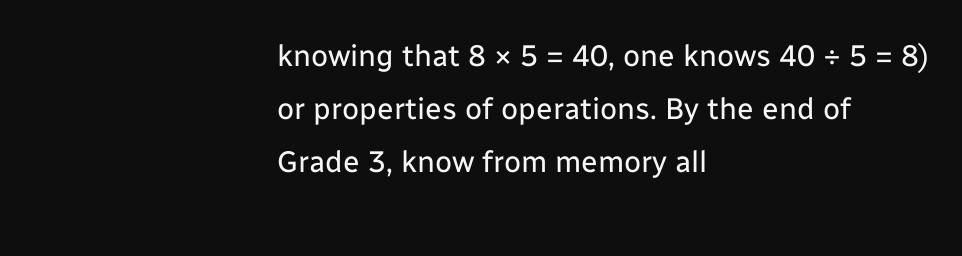knowing that 8 × 5 = 40, one knows 40 ÷ 5 = 8) or properties of operations. By the end of Grade 3, know from memory all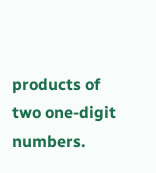products of two one-digit numbers.